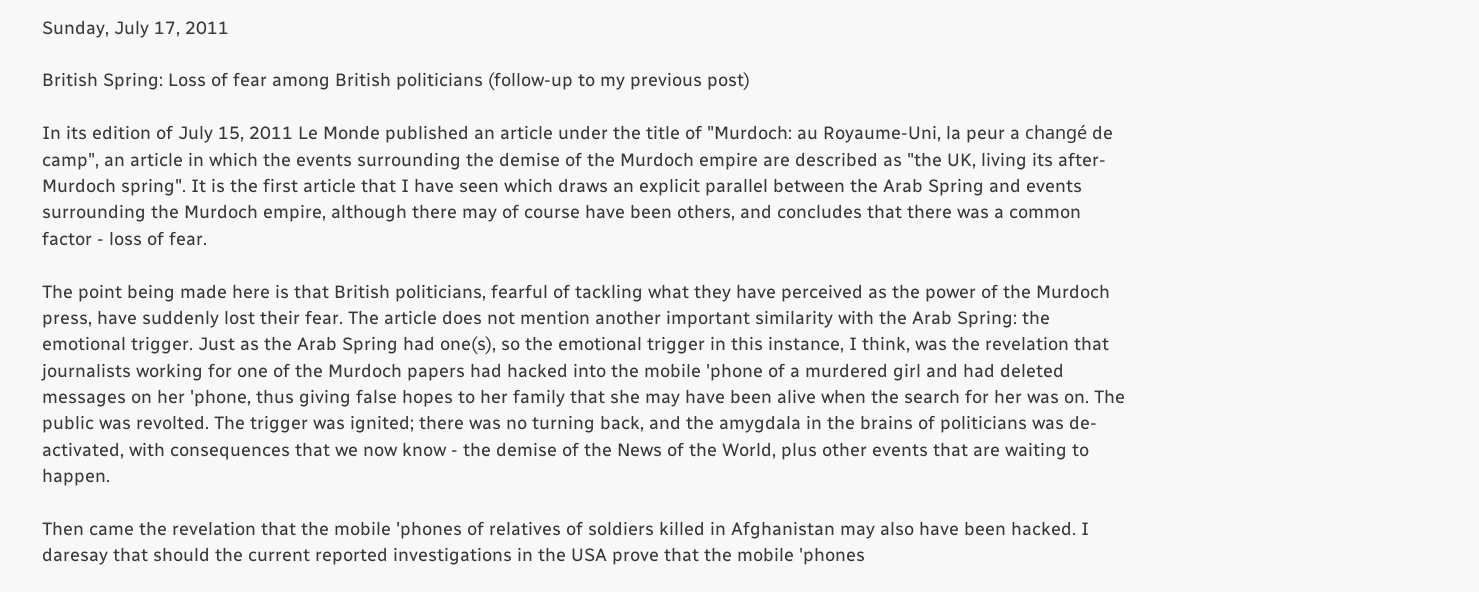Sunday, July 17, 2011

British Spring: Loss of fear among British politicians (follow-up to my previous post)

In its edition of July 15, 2011 Le Monde published an article under the title of "Murdoch: au Royaume-Uni, la peur a changé de camp", an article in which the events surrounding the demise of the Murdoch empire are described as "the UK, living its after-Murdoch spring". It is the first article that I have seen which draws an explicit parallel between the Arab Spring and events surrounding the Murdoch empire, although there may of course have been others, and concludes that there was a common factor - loss of fear.

The point being made here is that British politicians, fearful of tackling what they have perceived as the power of the Murdoch press, have suddenly lost their fear. The article does not mention another important similarity with the Arab Spring: the emotional trigger. Just as the Arab Spring had one(s), so the emotional trigger in this instance, I think, was the revelation that journalists working for one of the Murdoch papers had hacked into the mobile 'phone of a murdered girl and had deleted messages on her 'phone, thus giving false hopes to her family that she may have been alive when the search for her was on. The public was revolted. The trigger was ignited; there was no turning back, and the amygdala in the brains of politicians was de-activated, with consequences that we now know - the demise of the News of the World, plus other events that are waiting to happen.

Then came the revelation that the mobile 'phones of relatives of soldiers killed in Afghanistan may also have been hacked. I daresay that should the current reported investigations in the USA prove that the mobile 'phones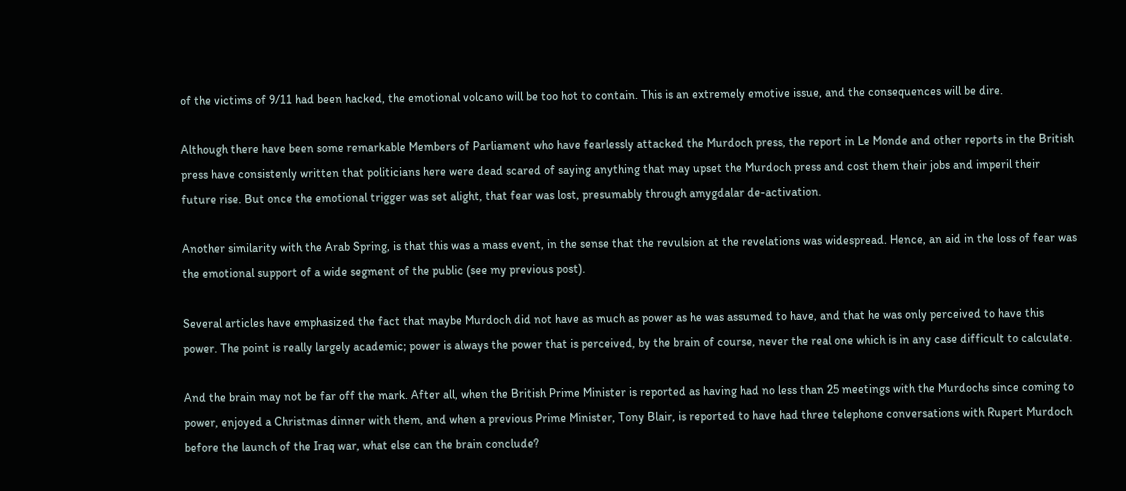of the victims of 9/11 had been hacked, the emotional volcano will be too hot to contain. This is an extremely emotive issue, and the consequences will be dire.

Although there have been some remarkable Members of Parliament who have fearlessly attacked the Murdoch press, the report in Le Monde and other reports in the British press have consistenly written that politicians here were dead scared of saying anything that may upset the Murdoch press and cost them their jobs and imperil their future rise. But once the emotional trigger was set alight, that fear was lost, presumably through amygdalar de-activation.

Another similarity with the Arab Spring, is that this was a mass event, in the sense that the revulsion at the revelations was widespread. Hence, an aid in the loss of fear was the emotional support of a wide segment of the public (see my previous post).

Several articles have emphasized the fact that maybe Murdoch did not have as much as power as he was assumed to have, and that he was only perceived to have this power. The point is really largely academic; power is always the power that is perceived, by the brain of course, never the real one which is in any case difficult to calculate.

And the brain may not be far off the mark. After all, when the British Prime Minister is reported as having had no less than 25 meetings with the Murdochs since coming to power, enjoyed a Christmas dinner with them, and when a previous Prime Minister, Tony Blair, is reported to have had three telephone conversations with Rupert Murdoch before the launch of the Iraq war, what else can the brain conclude?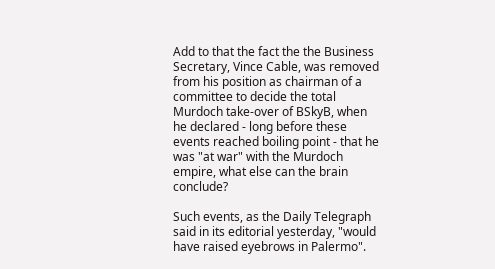Add to that the fact the the Business Secretary, Vince Cable, was removed from his position as chairman of a committee to decide the total Murdoch take-over of BSkyB, when he declared - long before these events reached boiling point - that he was "at war" with the Murdoch empire, what else can the brain conclude?

Such events, as the Daily Telegraph said in its editorial yesterday, "would have raised eyebrows in Palermo".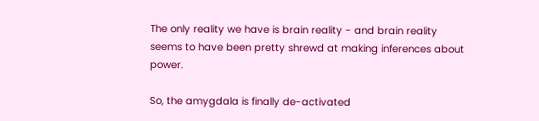The only reality we have is brain reality - and brain reality seems to have been pretty shrewd at making inferences about power.

So, the amygdala is finally de-activated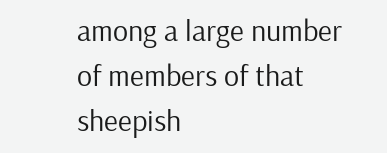among a large number of members of that sheepish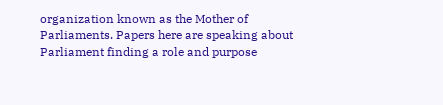organization known as the Mother of Parliaments. Papers here are speaking about Parliament finding a role and purpose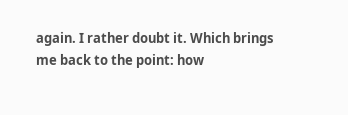again. I rather doubt it. Which brings me back to the point: how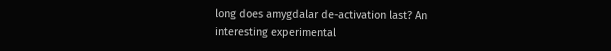long does amygdalar de-activation last? An interesting experimental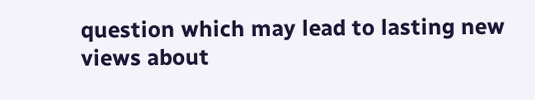question which may lead to lasting new views about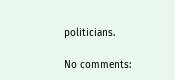politicians.

No comments: